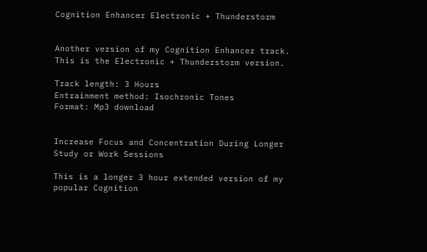Cognition Enhancer Electronic + Thunderstorm


Another version of my Cognition Enhancer track.  This is the Electronic + Thunderstorm version.

Track length: 3 Hours
Entrainment method: Isochronic Tones
Format: Mp3 download


Increase Focus and Concentration During Longer Study or Work Sessions

This is a longer 3 hour extended version of my popular Cognition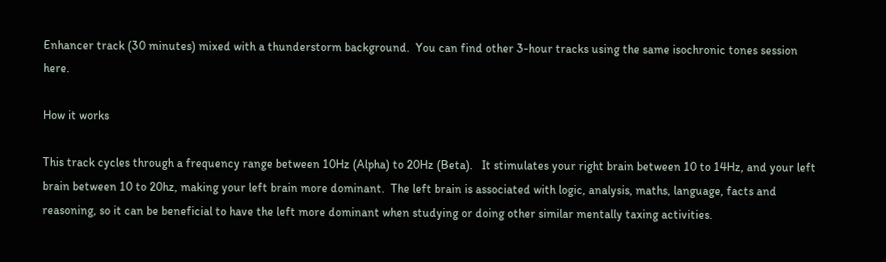Enhancer track (30 minutes) mixed with a thunderstorm background.  You can find other 3-hour tracks using the same isochronic tones session here.

How it works

This track cycles through a frequency range between 10Hz (Alpha) to 20Hz (Beta).   It stimulates your right brain between 10 to 14Hz, and your left brain between 10 to 20hz, making your left brain more dominant.  The left brain is associated with logic, analysis, maths, language, facts and reasoning, so it can be beneficial to have the left more dominant when studying or doing other similar mentally taxing activities.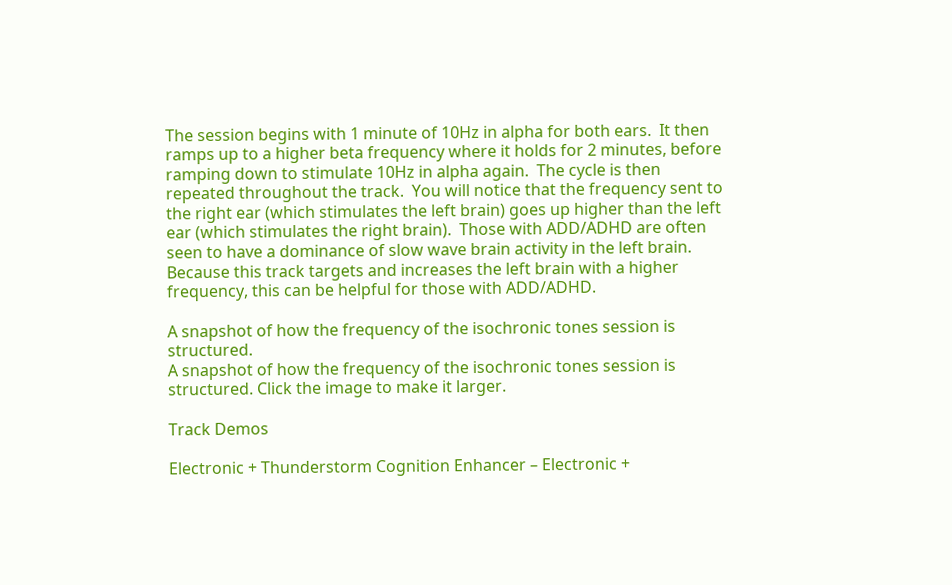The session begins with 1 minute of 10Hz in alpha for both ears.  It then ramps up to a higher beta frequency where it holds for 2 minutes, before ramping down to stimulate 10Hz in alpha again.  The cycle is then repeated throughout the track.  You will notice that the frequency sent to the right ear (which stimulates the left brain) goes up higher than the left ear (which stimulates the right brain).  Those with ADD/ADHD are often seen to have a dominance of slow wave brain activity in the left brain.  Because this track targets and increases the left brain with a higher frequency, this can be helpful for those with ADD/ADHD.

A snapshot of how the frequency of the isochronic tones session is structured.
A snapshot of how the frequency of the isochronic tones session is structured. Click the image to make it larger.

Track Demos

Electronic + Thunderstorm Cognition Enhancer – Electronic +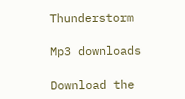Thunderstorm

Mp3 downloads

Download the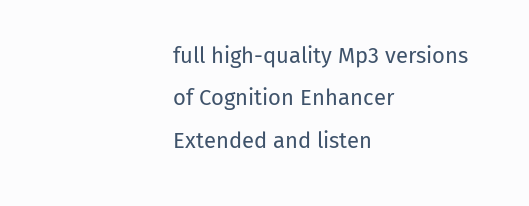full high-quality Mp3 versions of Cognition Enhancer Extended and listen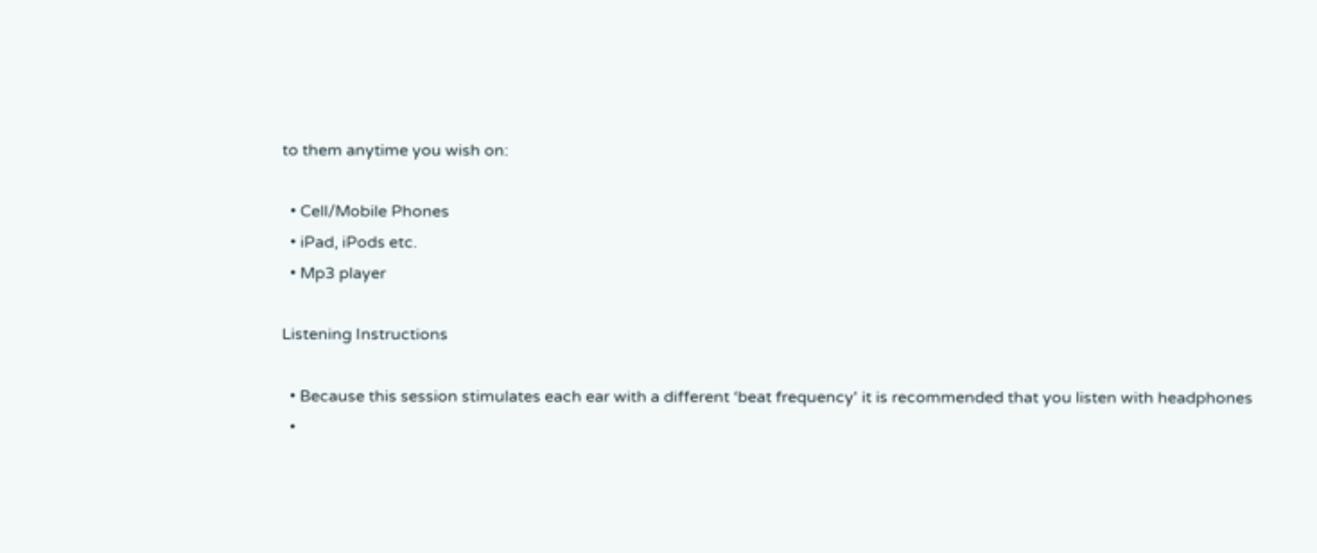to them anytime you wish on:

  • Cell/Mobile Phones
  • iPad, iPods etc.
  • Mp3 player

Listening Instructions

  • Because this session stimulates each ear with a different ‘beat frequency' it is recommended that you listen with headphones
  •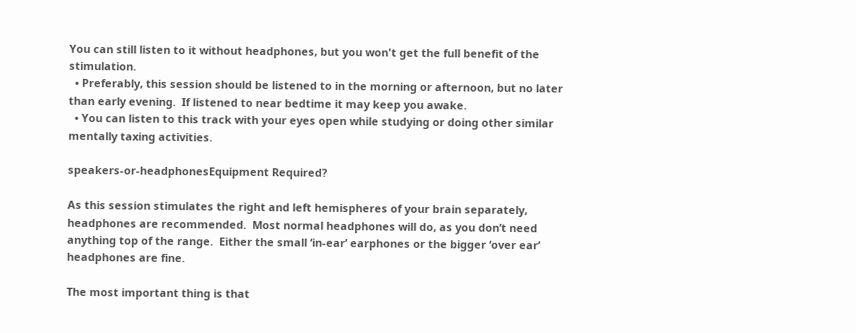You can still listen to it without headphones, but you won't get the full benefit of the stimulation.
  • Preferably, this session should be listened to in the morning or afternoon, but no later than early evening.  If listened to near bedtime it may keep you awake.
  • You can listen to this track with your eyes open while studying or doing other similar mentally taxing activities.

speakers-or-headphonesEquipment Required?

As this session stimulates the right and left hemispheres of your brain separately, headphones are recommended.  Most normal headphones will do, as you don’t need anything top of the range.  Either the small ‘in-ear’ earphones or the bigger ‘over ear’ headphones are fine.

The most important thing is that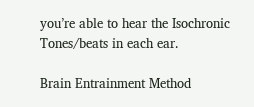you’re able to hear the Isochronic Tones/beats in each ear.

Brain Entrainment Method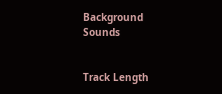Background Sounds


Track Length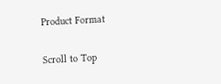Product Format

Scroll to Top